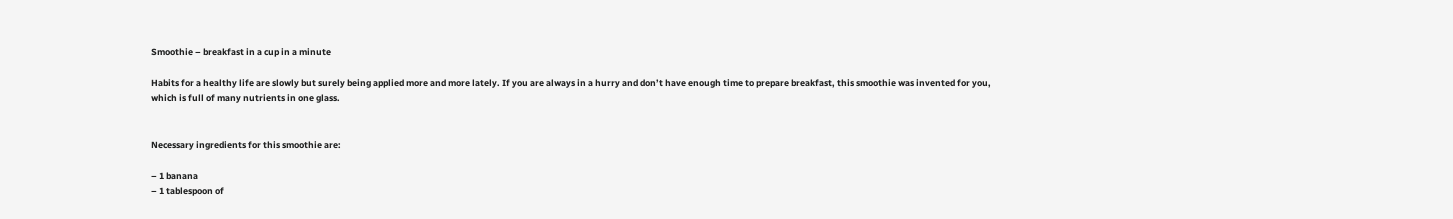Smoothie – breakfast in a cup in a minute

Habits for a healthy life are slowly but surely being applied more and more lately. If you are always in a hurry and don’t have enough time to prepare breakfast, this smoothie was invented for you, which is full of many nutrients in one glass.


Necessary ingredients for this smoothie are:

– 1 banana
– 1 tablespoon of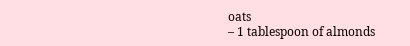oats
– 1 tablespoon of almonds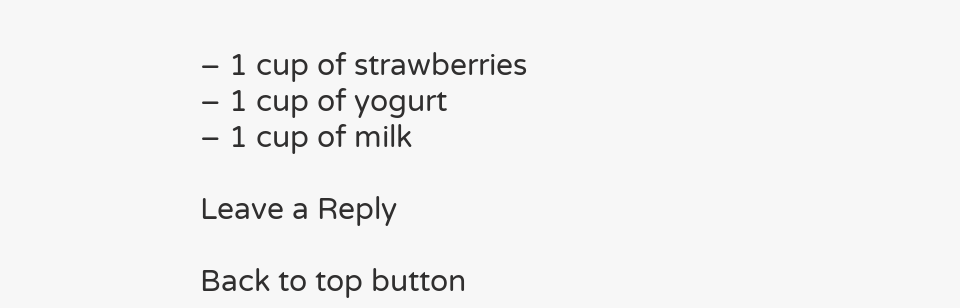– 1 cup of strawberries
– 1 cup of yogurt
– 1 cup of milk

Leave a Reply

Back to top button